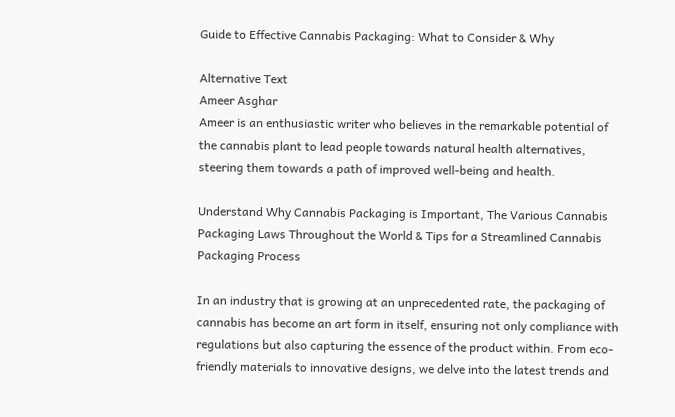Guide to Effective Cannabis Packaging: What to Consider & Why

Alternative Text
Ameer Asghar
Ameer is an enthusiastic writer who believes in the remarkable potential of the cannabis plant to lead people towards natural health alternatives, steering them towards a path of improved well-being and health.

Understand Why Cannabis Packaging is Important, The Various Cannabis Packaging Laws Throughout the World & Tips for a Streamlined Cannabis Packaging Process

In an industry that is growing at an unprecedented rate, the packaging of cannabis has become an art form in itself, ensuring not only compliance with regulations but also capturing the essence of the product within. From eco-friendly materials to innovative designs, we delve into the latest trends and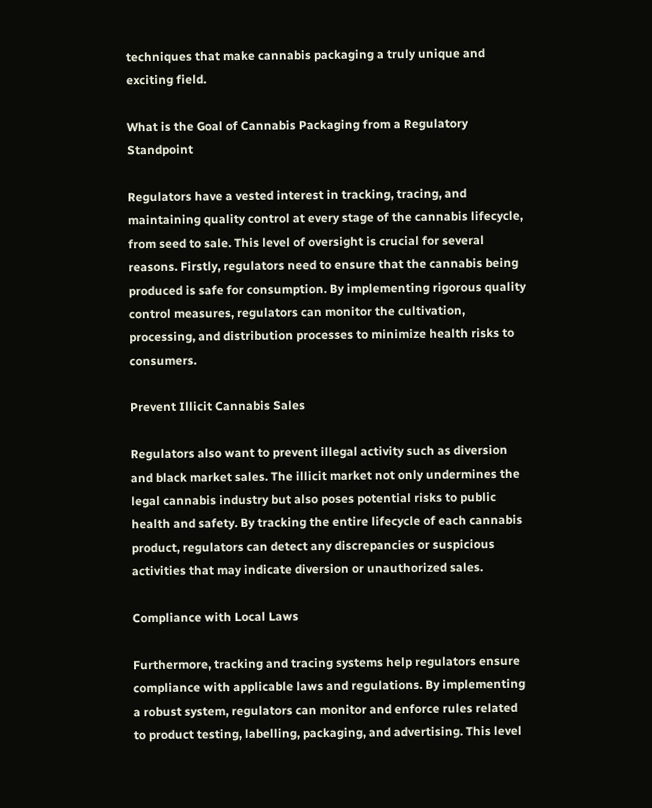techniques that make cannabis packaging a truly unique and exciting field.

What is the Goal of Cannabis Packaging from a Regulatory Standpoint

Regulators have a vested interest in tracking, tracing, and maintaining quality control at every stage of the cannabis lifecycle, from seed to sale. This level of oversight is crucial for several reasons. Firstly, regulators need to ensure that the cannabis being produced is safe for consumption. By implementing rigorous quality control measures, regulators can monitor the cultivation, processing, and distribution processes to minimize health risks to consumers.

Prevent Illicit Cannabis Sales

Regulators also want to prevent illegal activity such as diversion and black market sales. The illicit market not only undermines the legal cannabis industry but also poses potential risks to public health and safety. By tracking the entire lifecycle of each cannabis product, regulators can detect any discrepancies or suspicious activities that may indicate diversion or unauthorized sales.

Compliance with Local Laws

Furthermore, tracking and tracing systems help regulators ensure compliance with applicable laws and regulations. By implementing a robust system, regulators can monitor and enforce rules related to product testing, labelling, packaging, and advertising. This level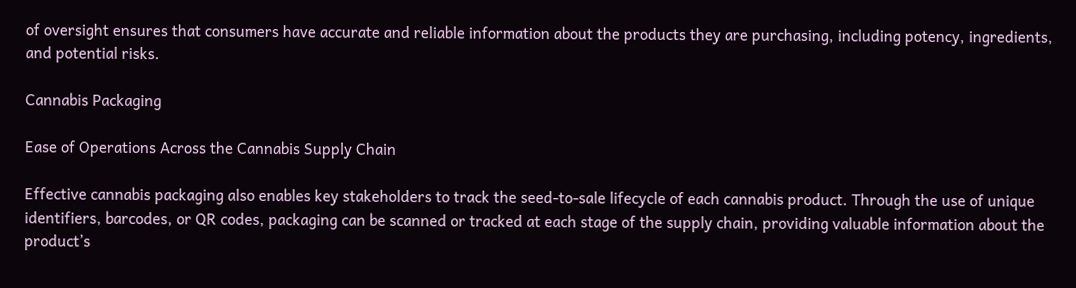of oversight ensures that consumers have accurate and reliable information about the products they are purchasing, including potency, ingredients, and potential risks.

Cannabis Packaging

Ease of Operations Across the Cannabis Supply Chain

Effective cannabis packaging also enables key stakeholders to track the seed-to-sale lifecycle of each cannabis product. Through the use of unique identifiers, barcodes, or QR codes, packaging can be scanned or tracked at each stage of the supply chain, providing valuable information about the product’s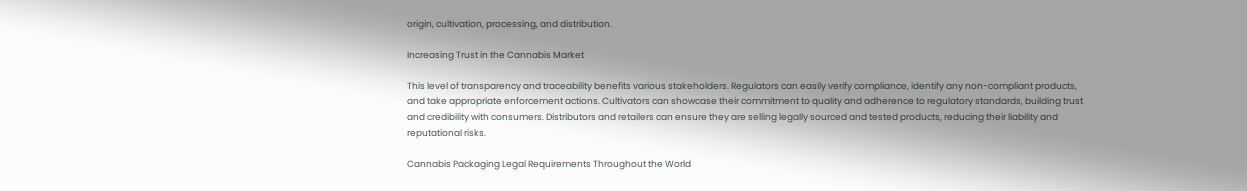origin, cultivation, processing, and distribution.

Increasing Trust in the Cannabis Market

This level of transparency and traceability benefits various stakeholders. Regulators can easily verify compliance, identify any non-compliant products, and take appropriate enforcement actions. Cultivators can showcase their commitment to quality and adherence to regulatory standards, building trust and credibility with consumers. Distributors and retailers can ensure they are selling legally sourced and tested products, reducing their liability and reputational risks.

Cannabis Packaging Legal Requirements Throughout the World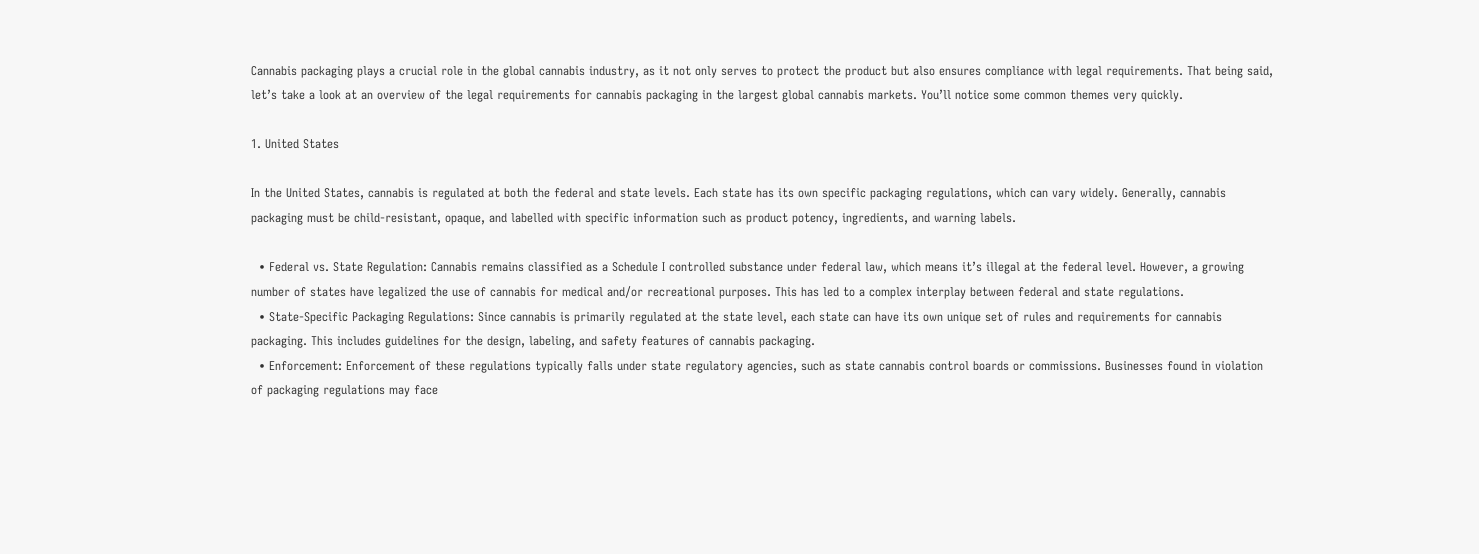Cannabis packaging plays a crucial role in the global cannabis industry, as it not only serves to protect the product but also ensures compliance with legal requirements. That being said, let’s take a look at an overview of the legal requirements for cannabis packaging in the largest global cannabis markets. You’ll notice some common themes very quickly.

1. United States

In the United States, cannabis is regulated at both the federal and state levels. Each state has its own specific packaging regulations, which can vary widely. Generally, cannabis packaging must be child-resistant, opaque, and labelled with specific information such as product potency, ingredients, and warning labels.

  • Federal vs. State Regulation: Cannabis remains classified as a Schedule I controlled substance under federal law, which means it’s illegal at the federal level. However, a growing number of states have legalized the use of cannabis for medical and/or recreational purposes. This has led to a complex interplay between federal and state regulations.
  • State-Specific Packaging Regulations: Since cannabis is primarily regulated at the state level, each state can have its own unique set of rules and requirements for cannabis packaging. This includes guidelines for the design, labeling, and safety features of cannabis packaging.
  • Enforcement: Enforcement of these regulations typically falls under state regulatory agencies, such as state cannabis control boards or commissions. Businesses found in violation of packaging regulations may face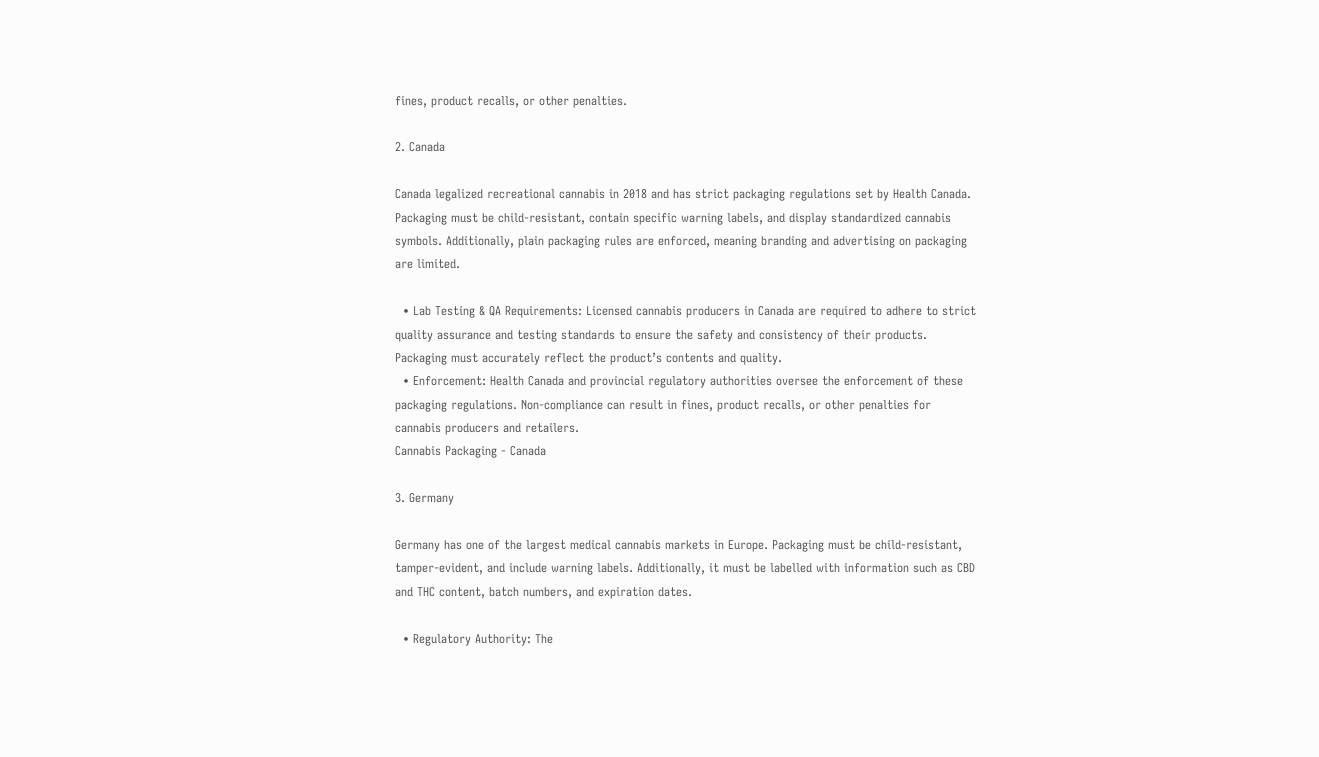fines, product recalls, or other penalties.

2. Canada

Canada legalized recreational cannabis in 2018 and has strict packaging regulations set by Health Canada. Packaging must be child-resistant, contain specific warning labels, and display standardized cannabis symbols. Additionally, plain packaging rules are enforced, meaning branding and advertising on packaging are limited.

  • Lab Testing & QA Requirements: Licensed cannabis producers in Canada are required to adhere to strict quality assurance and testing standards to ensure the safety and consistency of their products. Packaging must accurately reflect the product’s contents and quality.
  • Enforcement: Health Canada and provincial regulatory authorities oversee the enforcement of these packaging regulations. Non-compliance can result in fines, product recalls, or other penalties for cannabis producers and retailers.
Cannabis Packaging - Canada

3. Germany

Germany has one of the largest medical cannabis markets in Europe. Packaging must be child-resistant, tamper-evident, and include warning labels. Additionally, it must be labelled with information such as CBD and THC content, batch numbers, and expiration dates.

  • Regulatory Authority: The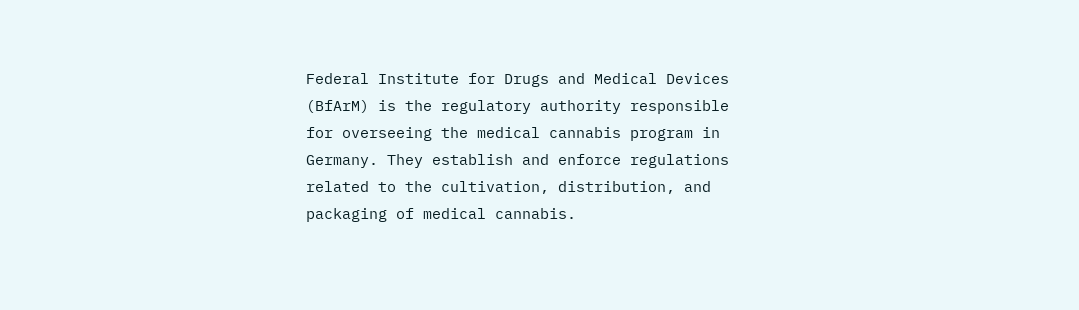Federal Institute for Drugs and Medical Devices (BfArM) is the regulatory authority responsible for overseeing the medical cannabis program in Germany. They establish and enforce regulations related to the cultivation, distribution, and packaging of medical cannabis.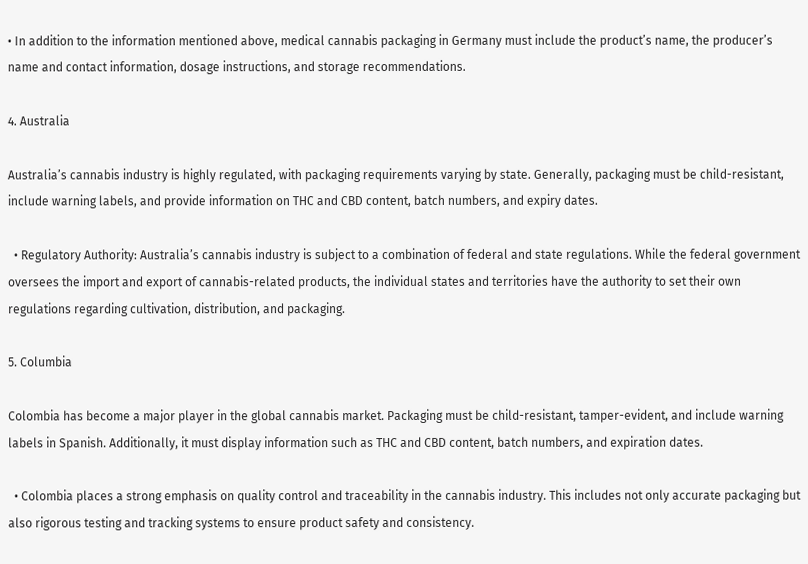• In addition to the information mentioned above, medical cannabis packaging in Germany must include the product’s name, the producer’s name and contact information, dosage instructions, and storage recommendations.

4. Australia

Australia’s cannabis industry is highly regulated, with packaging requirements varying by state. Generally, packaging must be child-resistant, include warning labels, and provide information on THC and CBD content, batch numbers, and expiry dates.

  • Regulatory Authority: Australia’s cannabis industry is subject to a combination of federal and state regulations. While the federal government oversees the import and export of cannabis-related products, the individual states and territories have the authority to set their own regulations regarding cultivation, distribution, and packaging.

5. Columbia

Colombia has become a major player in the global cannabis market. Packaging must be child-resistant, tamper-evident, and include warning labels in Spanish. Additionally, it must display information such as THC and CBD content, batch numbers, and expiration dates.

  • Colombia places a strong emphasis on quality control and traceability in the cannabis industry. This includes not only accurate packaging but also rigorous testing and tracking systems to ensure product safety and consistency.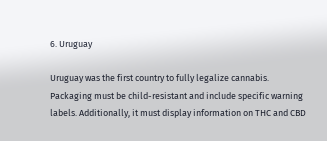6. Uruguay

Uruguay was the first country to fully legalize cannabis. Packaging must be child-resistant and include specific warning labels. Additionally, it must display information on THC and CBD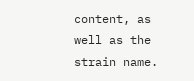content, as well as the strain name.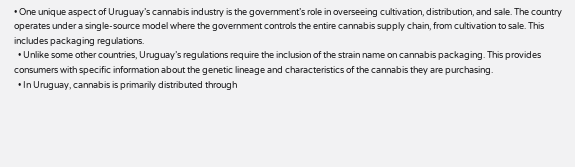• One unique aspect of Uruguay’s cannabis industry is the government’s role in overseeing cultivation, distribution, and sale. The country operates under a single-source model where the government controls the entire cannabis supply chain, from cultivation to sale. This includes packaging regulations.
  • Unlike some other countries, Uruguay’s regulations require the inclusion of the strain name on cannabis packaging. This provides consumers with specific information about the genetic lineage and characteristics of the cannabis they are purchasing.
  • In Uruguay, cannabis is primarily distributed through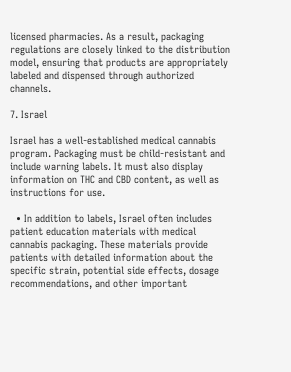licensed pharmacies. As a result, packaging regulations are closely linked to the distribution model, ensuring that products are appropriately labeled and dispensed through authorized channels.

7. Israel

Israel has a well-established medical cannabis program. Packaging must be child-resistant and include warning labels. It must also display information on THC and CBD content, as well as instructions for use.

  • In addition to labels, Israel often includes patient education materials with medical cannabis packaging. These materials provide patients with detailed information about the specific strain, potential side effects, dosage recommendations, and other important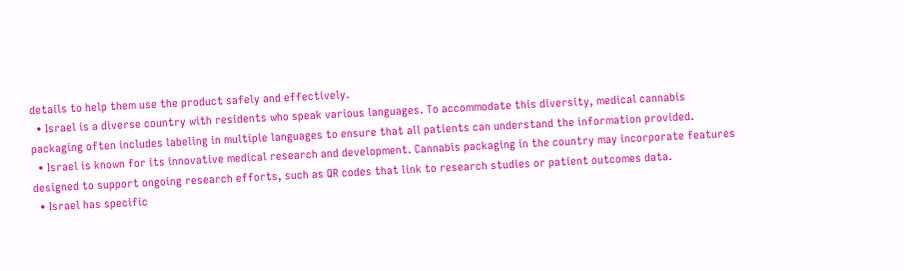details to help them use the product safely and effectively.
  • Israel is a diverse country with residents who speak various languages. To accommodate this diversity, medical cannabis packaging often includes labeling in multiple languages to ensure that all patients can understand the information provided.
  • Israel is known for its innovative medical research and development. Cannabis packaging in the country may incorporate features designed to support ongoing research efforts, such as QR codes that link to research studies or patient outcomes data.
  • Israel has specific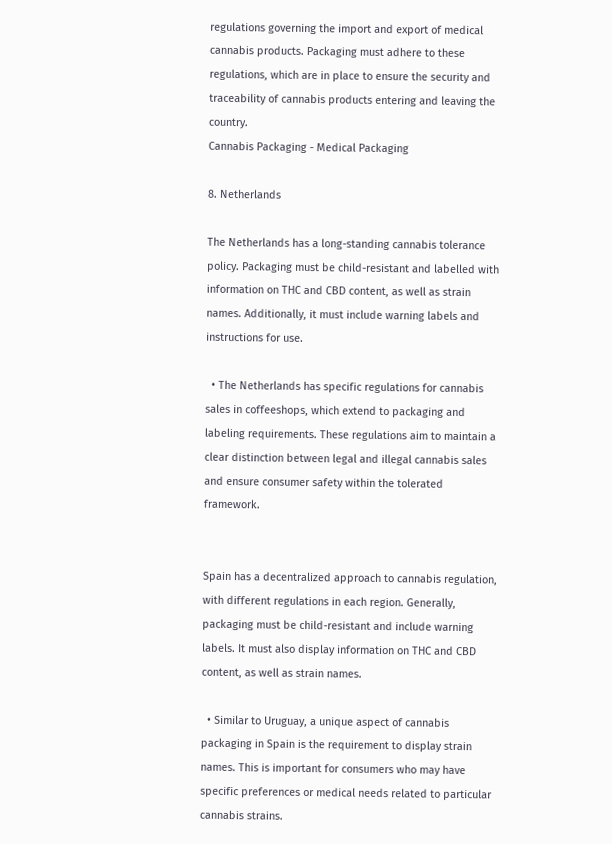regulations governing the import and export of medical cannabis products. Packaging must adhere to these regulations, which are in place to ensure the security and traceability of cannabis products entering and leaving the country.
Cannabis Packaging - Medical Packaging

8. Netherlands

The Netherlands has a long-standing cannabis tolerance policy. Packaging must be child-resistant and labelled with information on THC and CBD content, as well as strain names. Additionally, it must include warning labels and instructions for use.

  • The Netherlands has specific regulations for cannabis sales in coffeeshops, which extend to packaging and labeling requirements. These regulations aim to maintain a clear distinction between legal and illegal cannabis sales and ensure consumer safety within the tolerated framework.


Spain has a decentralized approach to cannabis regulation, with different regulations in each region. Generally, packaging must be child-resistant and include warning labels. It must also display information on THC and CBD content, as well as strain names.

  • Similar to Uruguay, a unique aspect of cannabis packaging in Spain is the requirement to display strain names. This is important for consumers who may have specific preferences or medical needs related to particular cannabis strains.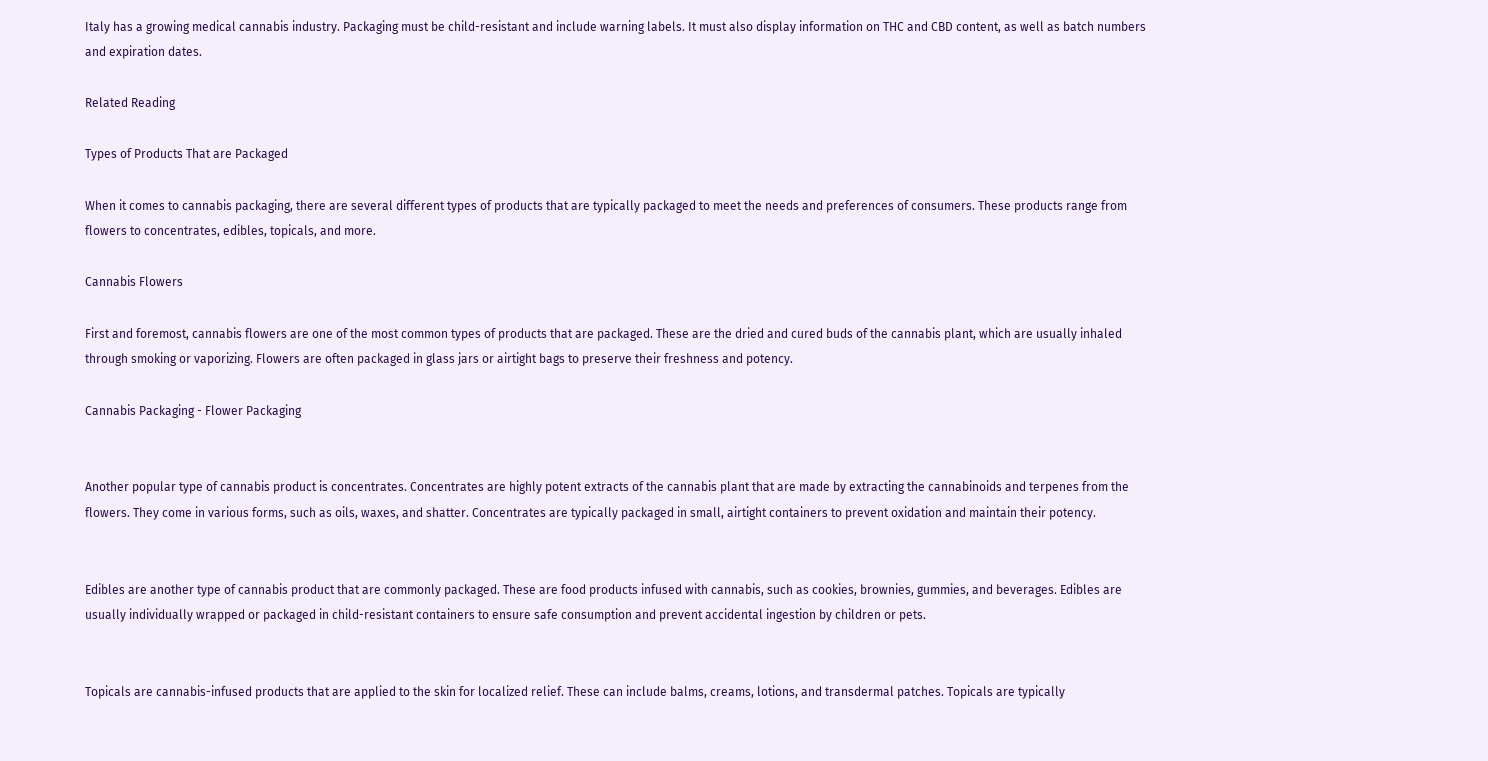Italy has a growing medical cannabis industry. Packaging must be child-resistant and include warning labels. It must also display information on THC and CBD content, as well as batch numbers and expiration dates.

Related Reading

Types of Products That are Packaged

When it comes to cannabis packaging, there are several different types of products that are typically packaged to meet the needs and preferences of consumers. These products range from flowers to concentrates, edibles, topicals, and more.

Cannabis Flowers

First and foremost, cannabis flowers are one of the most common types of products that are packaged. These are the dried and cured buds of the cannabis plant, which are usually inhaled through smoking or vaporizing. Flowers are often packaged in glass jars or airtight bags to preserve their freshness and potency.

Cannabis Packaging - Flower Packaging


Another popular type of cannabis product is concentrates. Concentrates are highly potent extracts of the cannabis plant that are made by extracting the cannabinoids and terpenes from the flowers. They come in various forms, such as oils, waxes, and shatter. Concentrates are typically packaged in small, airtight containers to prevent oxidation and maintain their potency.


Edibles are another type of cannabis product that are commonly packaged. These are food products infused with cannabis, such as cookies, brownies, gummies, and beverages. Edibles are usually individually wrapped or packaged in child-resistant containers to ensure safe consumption and prevent accidental ingestion by children or pets.


Topicals are cannabis-infused products that are applied to the skin for localized relief. These can include balms, creams, lotions, and transdermal patches. Topicals are typically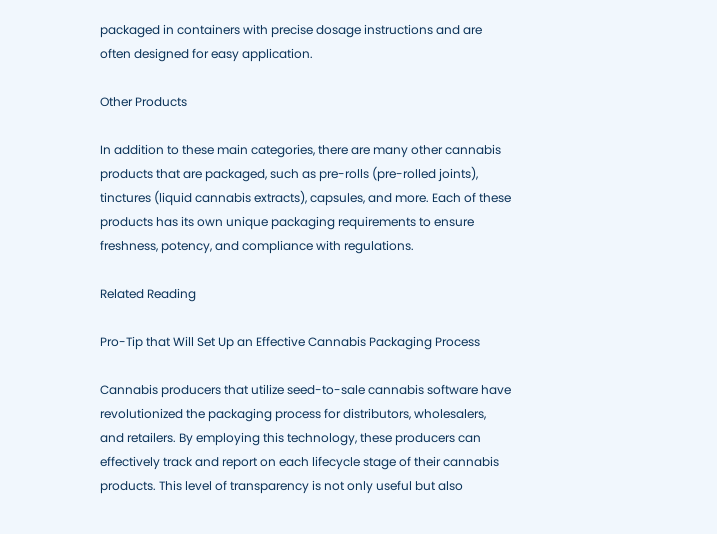packaged in containers with precise dosage instructions and are often designed for easy application.

Other Products

In addition to these main categories, there are many other cannabis products that are packaged, such as pre-rolls (pre-rolled joints), tinctures (liquid cannabis extracts), capsules, and more. Each of these products has its own unique packaging requirements to ensure freshness, potency, and compliance with regulations.

Related Reading

Pro-Tip that Will Set Up an Effective Cannabis Packaging Process

Cannabis producers that utilize seed-to-sale cannabis software have revolutionized the packaging process for distributors, wholesalers, and retailers. By employing this technology, these producers can effectively track and report on each lifecycle stage of their cannabis products. This level of transparency is not only useful but also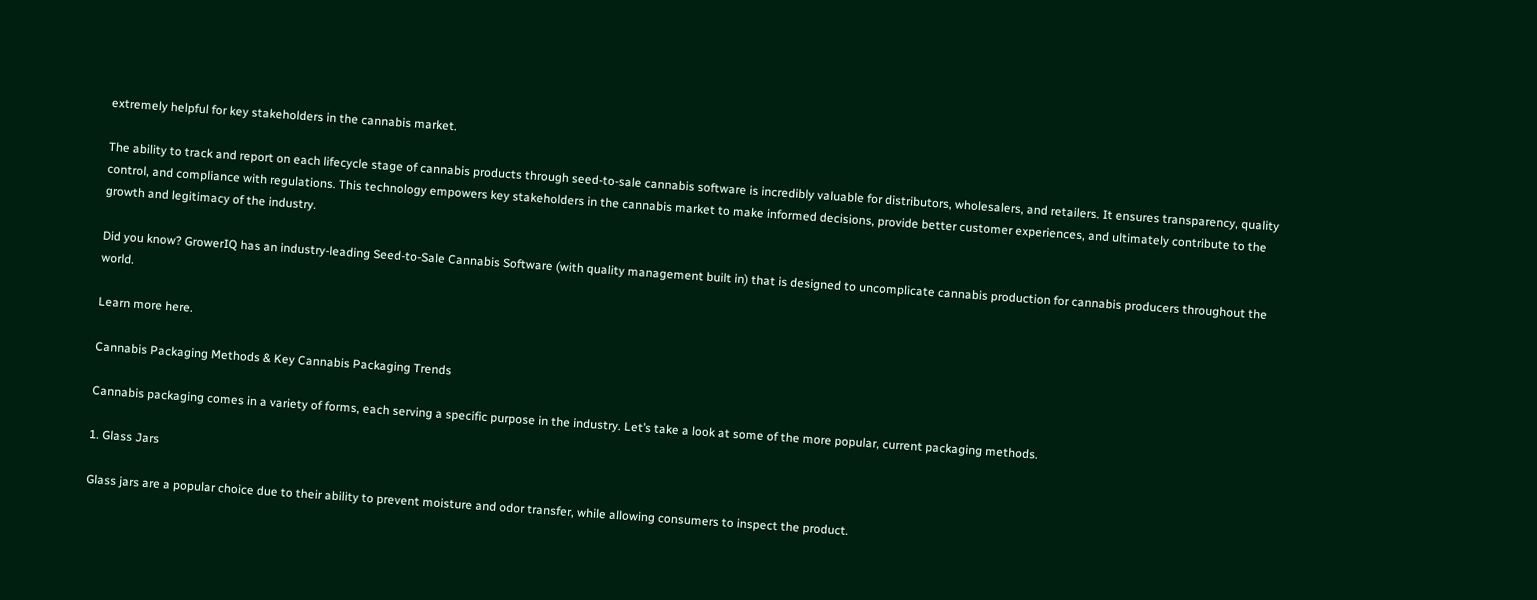extremely helpful for key stakeholders in the cannabis market.

The ability to track and report on each lifecycle stage of cannabis products through seed-to-sale cannabis software is incredibly valuable for distributors, wholesalers, and retailers. It ensures transparency, quality control, and compliance with regulations. This technology empowers key stakeholders in the cannabis market to make informed decisions, provide better customer experiences, and ultimately contribute to the growth and legitimacy of the industry.

Did you know? GrowerIQ has an industry-leading Seed-to-Sale Cannabis Software (with quality management built in) that is designed to uncomplicate cannabis production for cannabis producers throughout the world.

Learn more here.

Cannabis Packaging Methods & Key Cannabis Packaging Trends

Cannabis packaging comes in a variety of forms, each serving a specific purpose in the industry. Let’s take a look at some of the more popular, current packaging methods.

1. Glass Jars

Glass jars are a popular choice due to their ability to prevent moisture and odor transfer, while allowing consumers to inspect the product.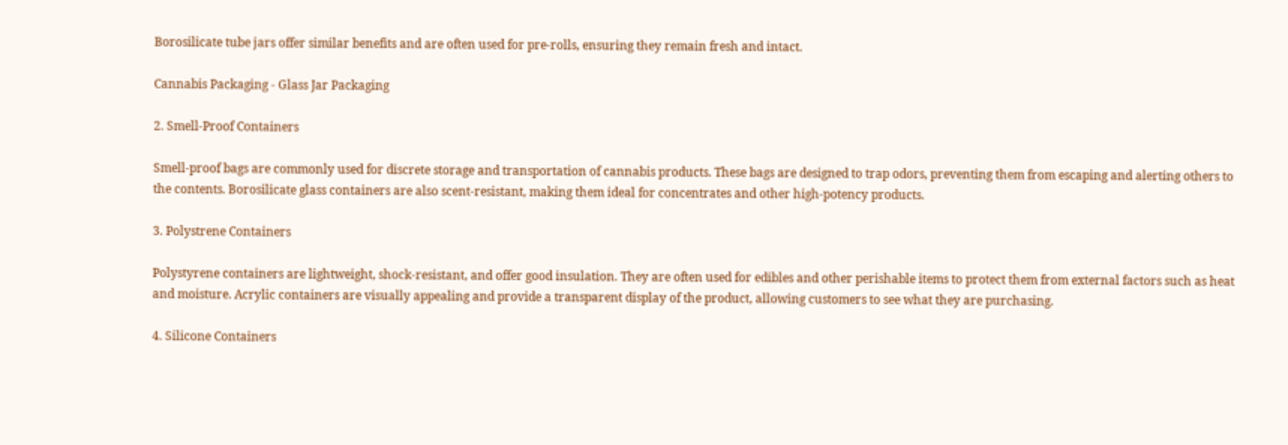Borosilicate tube jars offer similar benefits and are often used for pre-rolls, ensuring they remain fresh and intact.

Cannabis Packaging - Glass Jar Packaging

2. Smell-Proof Containers

Smell-proof bags are commonly used for discrete storage and transportation of cannabis products. These bags are designed to trap odors, preventing them from escaping and alerting others to the contents. Borosilicate glass containers are also scent-resistant, making them ideal for concentrates and other high-potency products.

3. Polystrene Containers

Polystyrene containers are lightweight, shock-resistant, and offer good insulation. They are often used for edibles and other perishable items to protect them from external factors such as heat and moisture. Acrylic containers are visually appealing and provide a transparent display of the product, allowing customers to see what they are purchasing.

4. Silicone Containers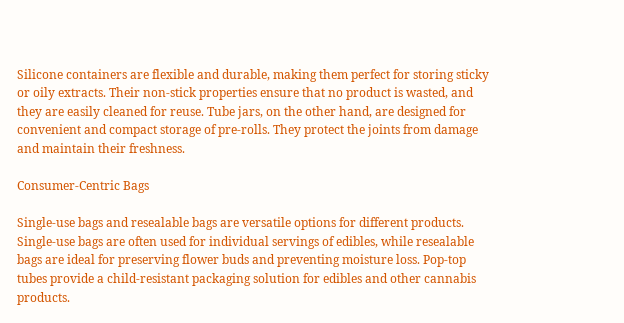Silicone containers are flexible and durable, making them perfect for storing sticky or oily extracts. Their non-stick properties ensure that no product is wasted, and they are easily cleaned for reuse. Tube jars, on the other hand, are designed for convenient and compact storage of pre-rolls. They protect the joints from damage and maintain their freshness.

Consumer-Centric Bags

Single-use bags and resealable bags are versatile options for different products. Single-use bags are often used for individual servings of edibles, while resealable bags are ideal for preserving flower buds and preventing moisture loss. Pop-top tubes provide a child-resistant packaging solution for edibles and other cannabis products.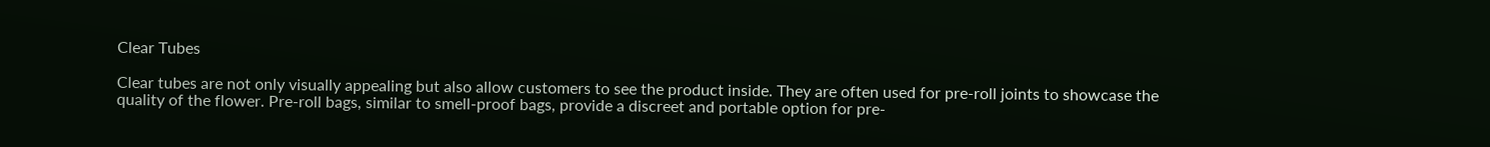Clear Tubes

Clear tubes are not only visually appealing but also allow customers to see the product inside. They are often used for pre-roll joints to showcase the quality of the flower. Pre-roll bags, similar to smell-proof bags, provide a discreet and portable option for pre-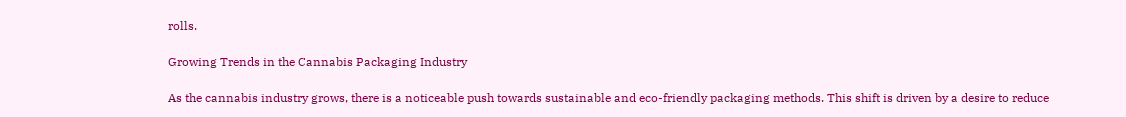rolls.

Growing Trends in the Cannabis Packaging Industry

As the cannabis industry grows, there is a noticeable push towards sustainable and eco-friendly packaging methods. This shift is driven by a desire to reduce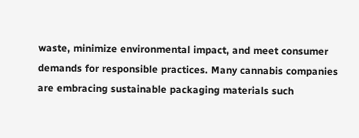waste, minimize environmental impact, and meet consumer demands for responsible practices. Many cannabis companies are embracing sustainable packaging materials such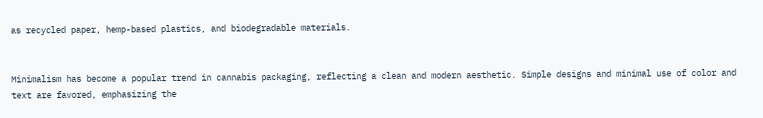as recycled paper, hemp-based plastics, and biodegradable materials.


Minimalism has become a popular trend in cannabis packaging, reflecting a clean and modern aesthetic. Simple designs and minimal use of color and text are favored, emphasizing the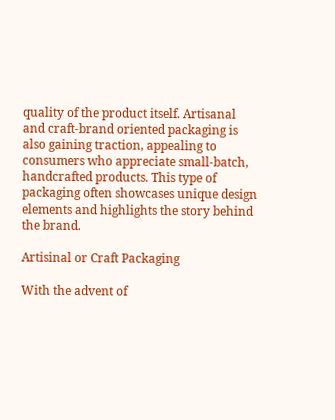quality of the product itself. Artisanal and craft-brand oriented packaging is also gaining traction, appealing to consumers who appreciate small-batch, handcrafted products. This type of packaging often showcases unique design elements and highlights the story behind the brand.

Artisinal or Craft Packaging

With the advent of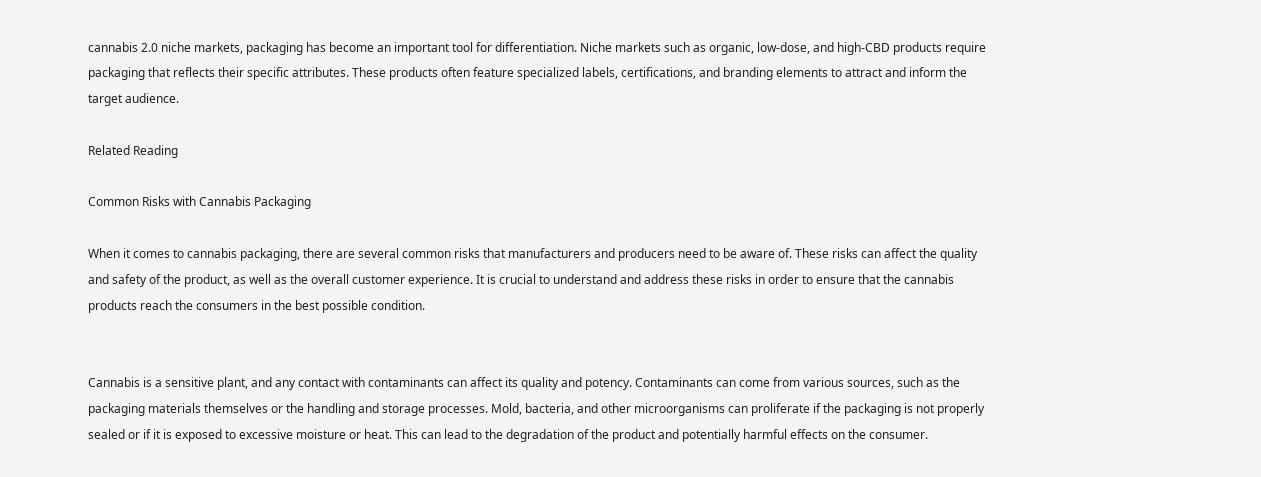cannabis 2.0 niche markets, packaging has become an important tool for differentiation. Niche markets such as organic, low-dose, and high-CBD products require packaging that reflects their specific attributes. These products often feature specialized labels, certifications, and branding elements to attract and inform the target audience.

Related Reading

Common Risks with Cannabis Packaging

When it comes to cannabis packaging, there are several common risks that manufacturers and producers need to be aware of. These risks can affect the quality and safety of the product, as well as the overall customer experience. It is crucial to understand and address these risks in order to ensure that the cannabis products reach the consumers in the best possible condition.


Cannabis is a sensitive plant, and any contact with contaminants can affect its quality and potency. Contaminants can come from various sources, such as the packaging materials themselves or the handling and storage processes. Mold, bacteria, and other microorganisms can proliferate if the packaging is not properly sealed or if it is exposed to excessive moisture or heat. This can lead to the degradation of the product and potentially harmful effects on the consumer.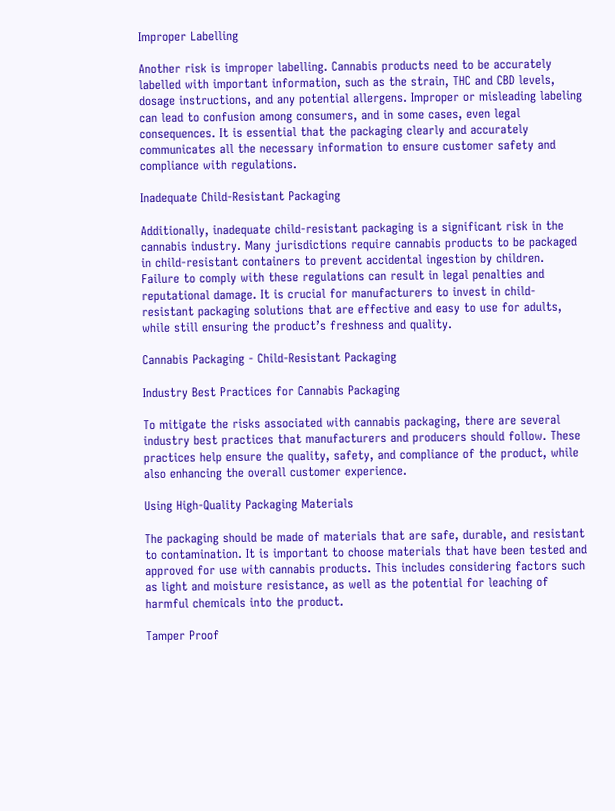Improper Labelling

Another risk is improper labelling. Cannabis products need to be accurately labelled with important information, such as the strain, THC and CBD levels, dosage instructions, and any potential allergens. Improper or misleading labeling can lead to confusion among consumers, and in some cases, even legal consequences. It is essential that the packaging clearly and accurately communicates all the necessary information to ensure customer safety and compliance with regulations.

Inadequate Child-Resistant Packaging

Additionally, inadequate child-resistant packaging is a significant risk in the cannabis industry. Many jurisdictions require cannabis products to be packaged in child-resistant containers to prevent accidental ingestion by children. Failure to comply with these regulations can result in legal penalties and reputational damage. It is crucial for manufacturers to invest in child-resistant packaging solutions that are effective and easy to use for adults, while still ensuring the product’s freshness and quality.

Cannabis Packaging - Child-Resistant Packaging

Industry Best Practices for Cannabis Packaging

To mitigate the risks associated with cannabis packaging, there are several industry best practices that manufacturers and producers should follow. These practices help ensure the quality, safety, and compliance of the product, while also enhancing the overall customer experience.

Using High-Quality Packaging Materials

The packaging should be made of materials that are safe, durable, and resistant to contamination. It is important to choose materials that have been tested and approved for use with cannabis products. This includes considering factors such as light and moisture resistance, as well as the potential for leaching of harmful chemicals into the product.

Tamper Proof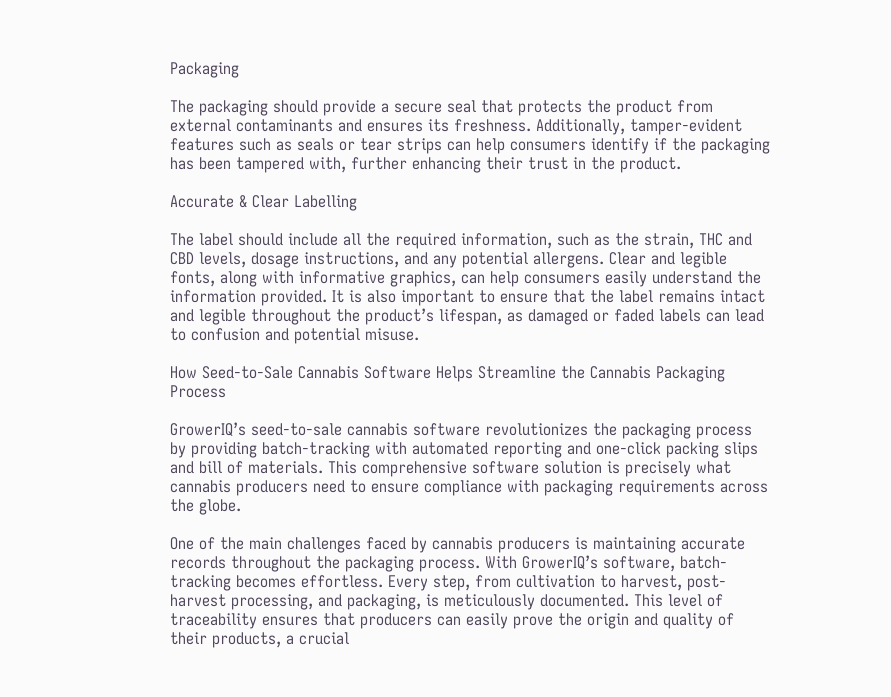Packaging

The packaging should provide a secure seal that protects the product from external contaminants and ensures its freshness. Additionally, tamper-evident features such as seals or tear strips can help consumers identify if the packaging has been tampered with, further enhancing their trust in the product.

Accurate & Clear Labelling

The label should include all the required information, such as the strain, THC and CBD levels, dosage instructions, and any potential allergens. Clear and legible fonts, along with informative graphics, can help consumers easily understand the information provided. It is also important to ensure that the label remains intact and legible throughout the product’s lifespan, as damaged or faded labels can lead to confusion and potential misuse.

How Seed-to-Sale Cannabis Software Helps Streamline the Cannabis Packaging Process

GrowerIQ’s seed-to-sale cannabis software revolutionizes the packaging process by providing batch-tracking with automated reporting and one-click packing slips and bill of materials. This comprehensive software solution is precisely what cannabis producers need to ensure compliance with packaging requirements across the globe.

One of the main challenges faced by cannabis producers is maintaining accurate records throughout the packaging process. With GrowerIQ’s software, batch-tracking becomes effortless. Every step, from cultivation to harvest, post-harvest processing, and packaging, is meticulously documented. This level of traceability ensures that producers can easily prove the origin and quality of their products, a crucial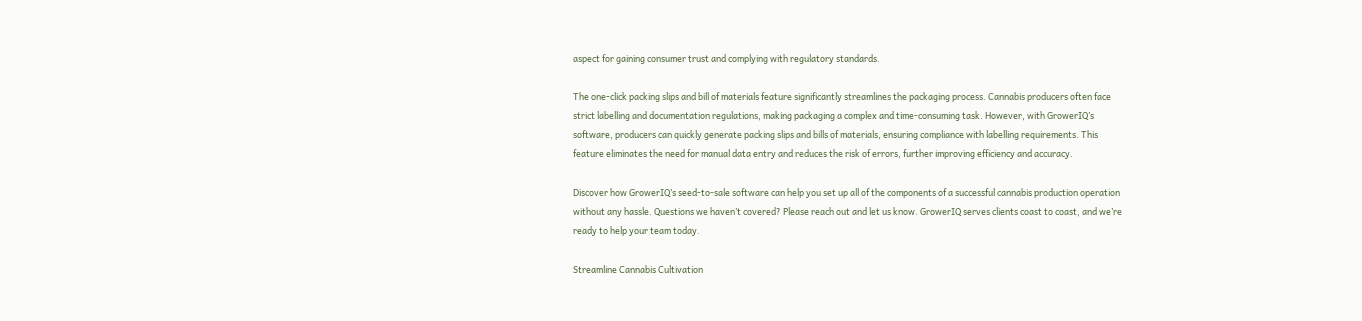aspect for gaining consumer trust and complying with regulatory standards.

The one-click packing slips and bill of materials feature significantly streamlines the packaging process. Cannabis producers often face strict labelling and documentation regulations, making packaging a complex and time-consuming task. However, with GrowerIQ’s software, producers can quickly generate packing slips and bills of materials, ensuring compliance with labelling requirements. This feature eliminates the need for manual data entry and reduces the risk of errors, further improving efficiency and accuracy.

Discover how GrowerIQ’s seed-to-sale software can help you set up all of the components of a successful cannabis production operation without any hassle. Questions we haven’t covered? Please reach out and let us know. GrowerIQ serves clients coast to coast, and we’re ready to help your team today.

Streamline Cannabis Cultivation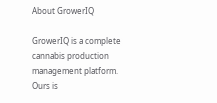About GrowerIQ

GrowerIQ is a complete cannabis production management platform. Ours is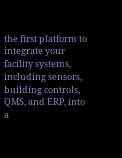the first platform to integrate your facility systems, including sensors, building controls, QMS, and ERP, into a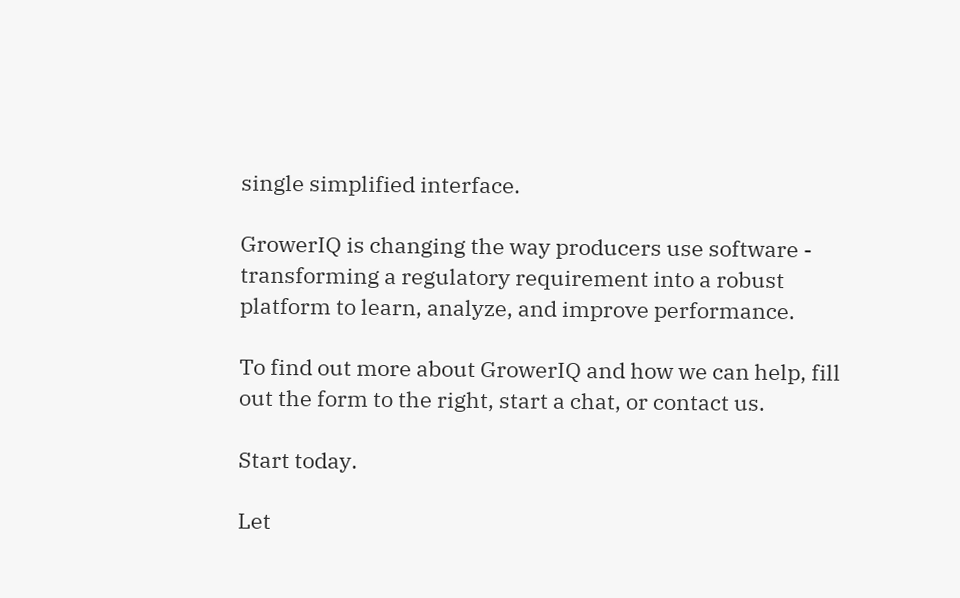single simplified interface.

GrowerIQ is changing the way producers use software - transforming a regulatory requirement into a robust platform to learn, analyze, and improve performance.

To find out more about GrowerIQ and how we can help, fill out the form to the right, start a chat, or contact us.

Start today.

Let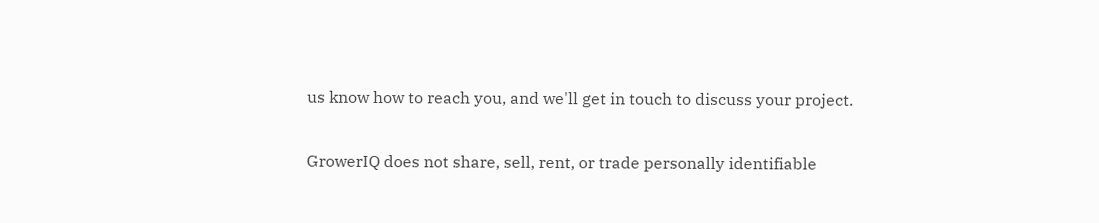us know how to reach you, and we'll get in touch to discuss your project.

GrowerIQ does not share, sell, rent, or trade personally identifiable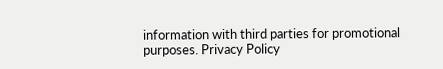information with third parties for promotional purposes. Privacy Policy